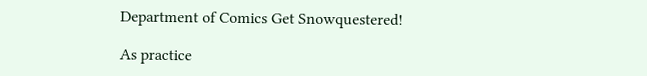Department of Comics Get Snowquestered!

As practice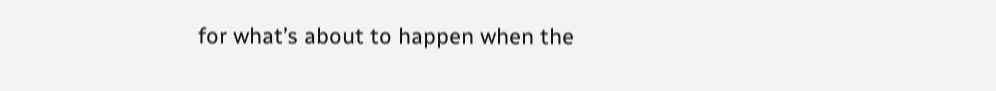for what’s about to happen when the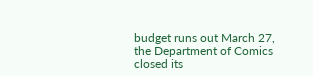budget runs out March 27, the Department of Comics closed its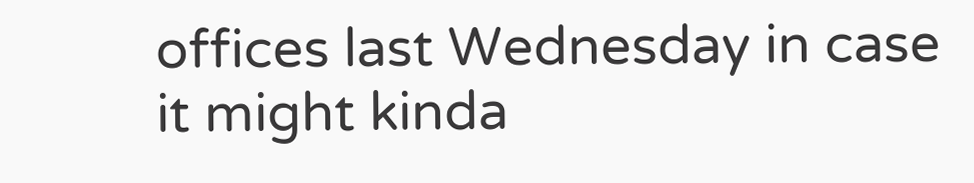offices last Wednesday in case it might kinda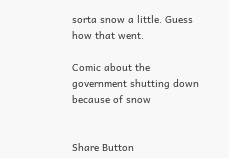sorta snow a little. Guess how that went.

Comic about the government shutting down because of snow


Share Button